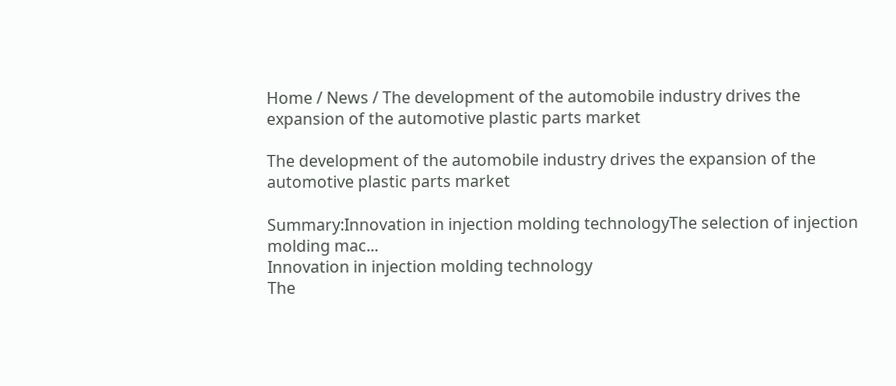Home / News / The development of the automobile industry drives the expansion of the automotive plastic parts market

The development of the automobile industry drives the expansion of the automotive plastic parts market

Summary:Innovation in injection molding technologyThe selection of injection molding mac...
Innovation in injection molding technology
The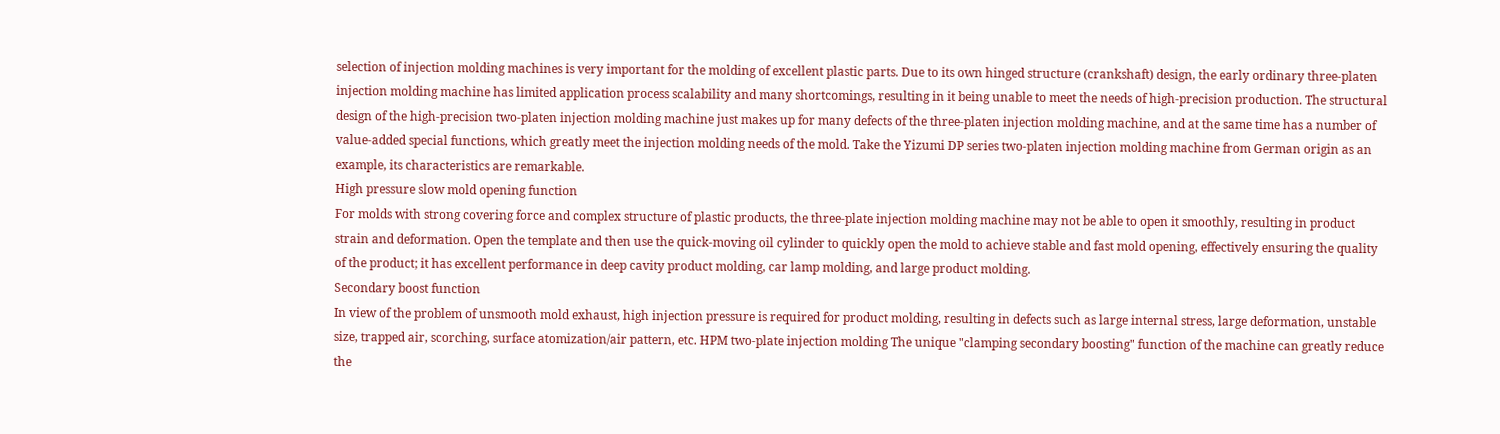selection of injection molding machines is very important for the molding of excellent plastic parts. Due to its own hinged structure (crankshaft) design, the early ordinary three-platen injection molding machine has limited application process scalability and many shortcomings, resulting in it being unable to meet the needs of high-precision production. The structural design of the high-precision two-platen injection molding machine just makes up for many defects of the three-platen injection molding machine, and at the same time has a number of value-added special functions, which greatly meet the injection molding needs of the mold. Take the Yizumi DP series two-platen injection molding machine from German origin as an example, its characteristics are remarkable.
High pressure slow mold opening function
For molds with strong covering force and complex structure of plastic products, the three-plate injection molding machine may not be able to open it smoothly, resulting in product strain and deformation. Open the template and then use the quick-moving oil cylinder to quickly open the mold to achieve stable and fast mold opening, effectively ensuring the quality of the product; it has excellent performance in deep cavity product molding, car lamp molding, and large product molding.
Secondary boost function
In view of the problem of unsmooth mold exhaust, high injection pressure is required for product molding, resulting in defects such as large internal stress, large deformation, unstable size, trapped air, scorching, surface atomization/air pattern, etc. HPM two-plate injection molding The unique "clamping secondary boosting" function of the machine can greatly reduce the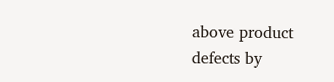above product defects by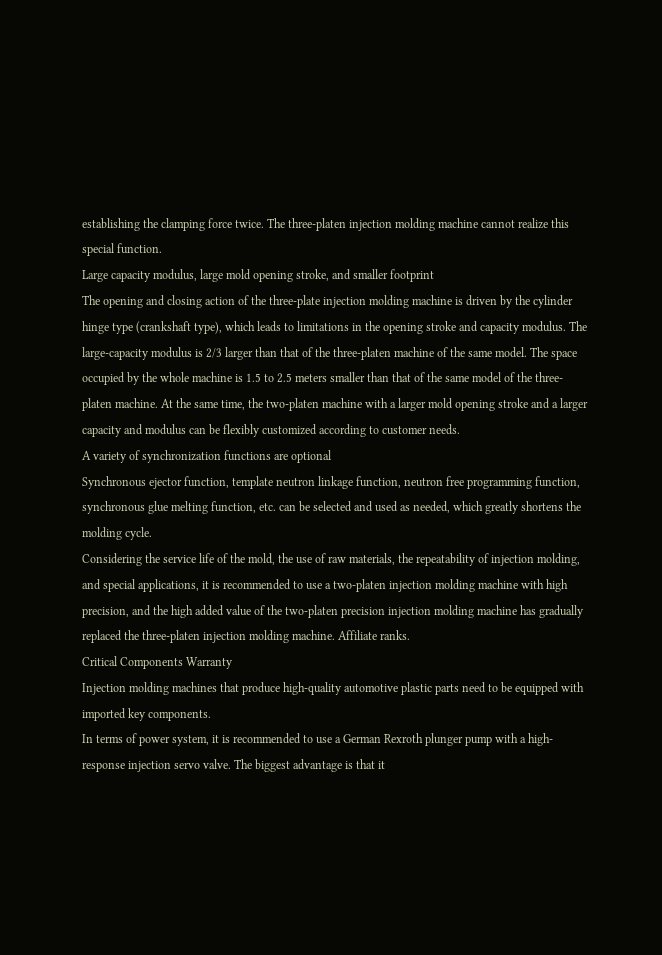establishing the clamping force twice. The three-platen injection molding machine cannot realize this special function.
Large capacity modulus, large mold opening stroke, and smaller footprint
The opening and closing action of the three-plate injection molding machine is driven by the cylinder hinge type (crankshaft type), which leads to limitations in the opening stroke and capacity modulus. The large-capacity modulus is 2/3 larger than that of the three-platen machine of the same model. The space occupied by the whole machine is 1.5 to 2.5 meters smaller than that of the same model of the three-platen machine. At the same time, the two-platen machine with a larger mold opening stroke and a larger capacity and modulus can be flexibly customized according to customer needs.
A variety of synchronization functions are optional
Synchronous ejector function, template neutron linkage function, neutron free programming function, synchronous glue melting function, etc. can be selected and used as needed, which greatly shortens the molding cycle.
Considering the service life of the mold, the use of raw materials, the repeatability of injection molding, and special applications, it is recommended to use a two-platen injection molding machine with high precision, and the high added value of the two-platen precision injection molding machine has gradually replaced the three-platen injection molding machine. Affiliate ranks.
Critical Components Warranty
Injection molding machines that produce high-quality automotive plastic parts need to be equipped with imported key components.
In terms of power system, it is recommended to use a German Rexroth plunger pump with a high-response injection servo valve. The biggest advantage is that it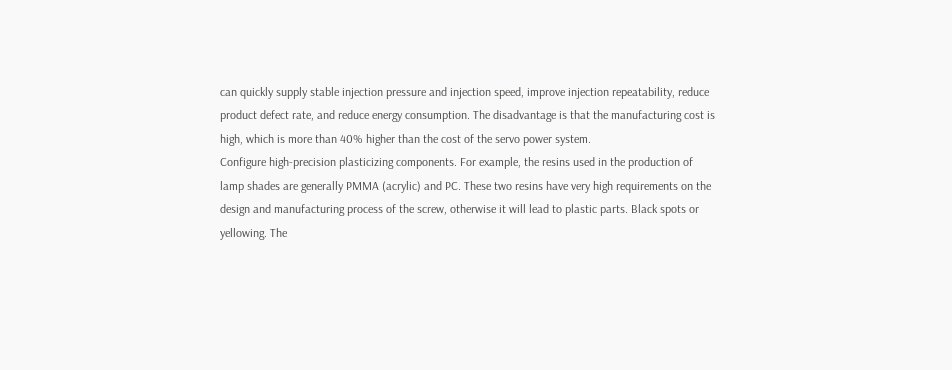can quickly supply stable injection pressure and injection speed, improve injection repeatability, reduce product defect rate, and reduce energy consumption. The disadvantage is that the manufacturing cost is high, which is more than 40% higher than the cost of the servo power system.
Configure high-precision plasticizing components. For example, the resins used in the production of lamp shades are generally PMMA (acrylic) and PC. These two resins have very high requirements on the design and manufacturing process of the screw, otherwise it will lead to plastic parts. Black spots or yellowing. The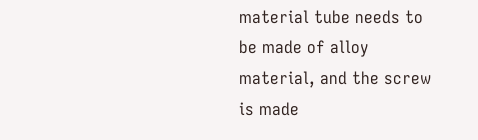material tube needs to be made of alloy material, and the screw is made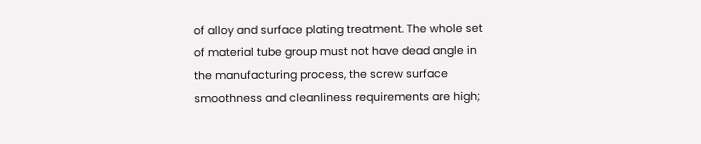of alloy and surface plating treatment. The whole set of material tube group must not have dead angle in the manufacturing process, the screw surface smoothness and cleanliness requirements are high;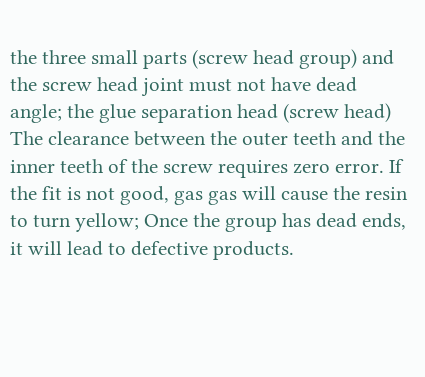the three small parts (screw head group) and the screw head joint must not have dead angle; the glue separation head (screw head) The clearance between the outer teeth and the inner teeth of the screw requires zero error. If the fit is not good, gas gas will cause the resin to turn yellow; Once the group has dead ends, it will lead to defective products.